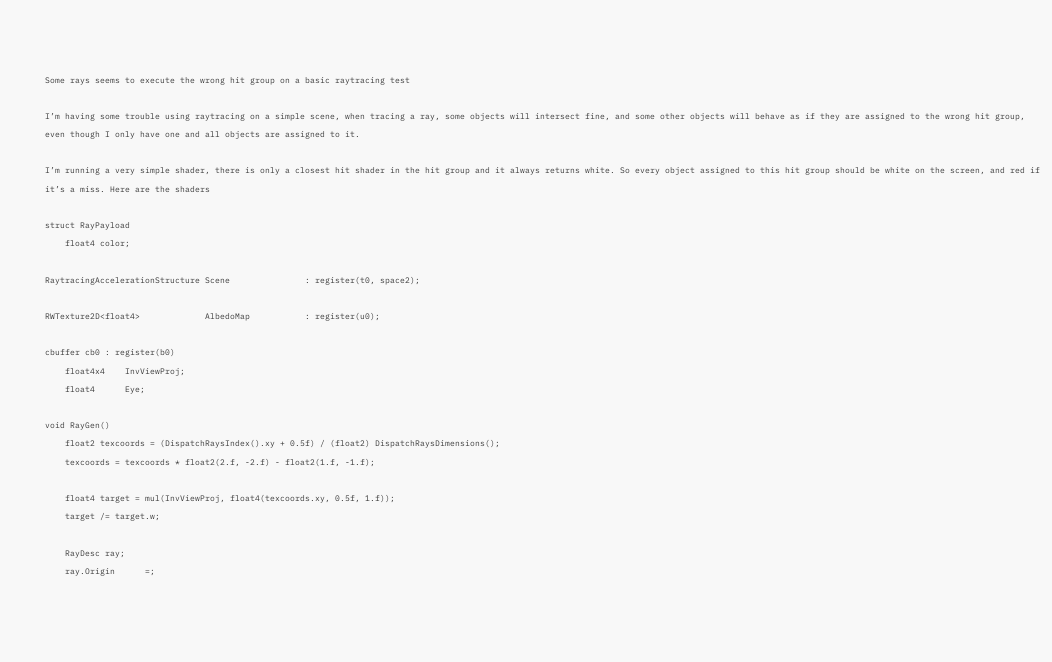Some rays seems to execute the wrong hit group on a basic raytracing test

I’m having some trouble using raytracing on a simple scene, when tracing a ray, some objects will intersect fine, and some other objects will behave as if they are assigned to the wrong hit group, even though I only have one and all objects are assigned to it.

I’m running a very simple shader, there is only a closest hit shader in the hit group and it always returns white. So every object assigned to this hit group should be white on the screen, and red if it’s a miss. Here are the shaders

struct RayPayload
    float4 color;

RaytracingAccelerationStructure Scene               : register(t0, space2);

RWTexture2D<float4>             AlbedoMap           : register(u0);

cbuffer cb0 : register(b0)
    float4x4    InvViewProj;
    float4      Eye;

void RayGen()
    float2 texcoords = (DispatchRaysIndex().xy + 0.5f) / (float2) DispatchRaysDimensions();
    texcoords = texcoords * float2(2.f, -2.f) - float2(1.f, -1.f);

    float4 target = mul(InvViewProj, float4(texcoords.xy, 0.5f, 1.f));
    target /= target.w;

    RayDesc ray;
    ray.Origin      =;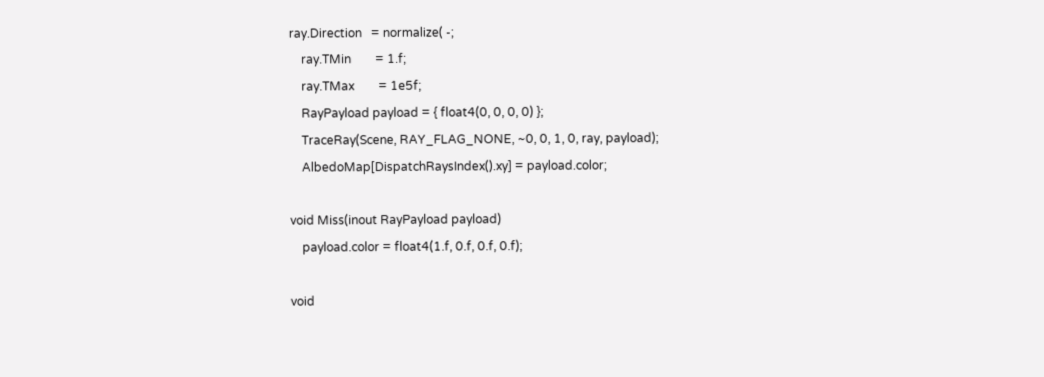ray.Direction   = normalize( -;
    ray.TMin        = 1.f;
    ray.TMax        = 1e5f;
    RayPayload payload = { float4(0, 0, 0, 0) };
    TraceRay(Scene, RAY_FLAG_NONE, ~0, 0, 1, 0, ray, payload);
    AlbedoMap[DispatchRaysIndex().xy] = payload.color;

void Miss(inout RayPayload payload)
    payload.color = float4(1.f, 0.f, 0.f, 0.f);

void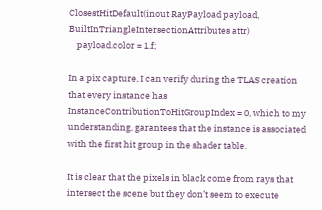ClosestHitDefault(inout RayPayload payload, BuiltInTriangleIntersectionAttributes attr)
    payload.color = 1.f;

In a pix capture, I can verify during the TLAS creation that every instance has InstanceContributionToHitGroupIndex = 0, which to my understanding, garantees that the instance is associated with the first hit group in the shader table.

It is clear that the pixels in black come from rays that intersect the scene but they don’t seem to execute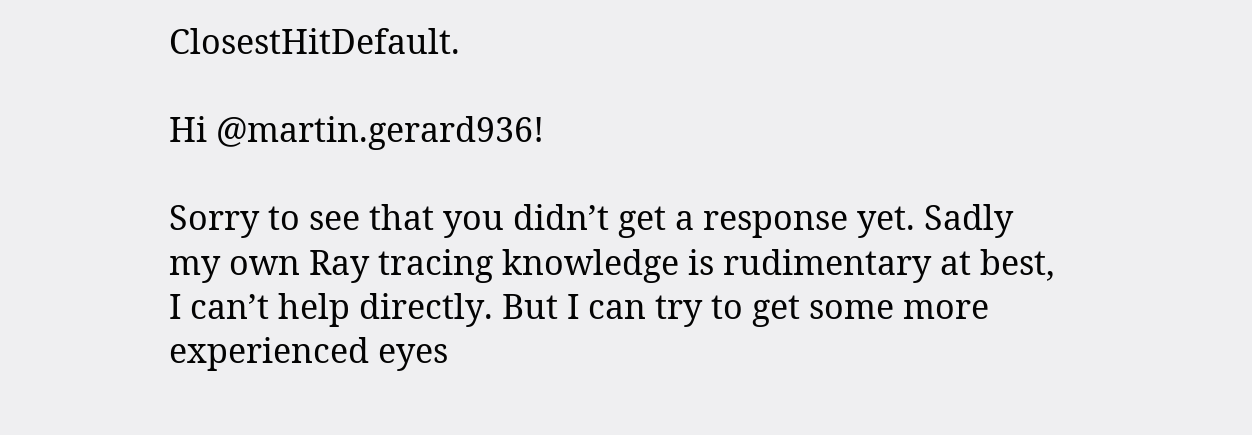ClosestHitDefault.

Hi @martin.gerard936!

Sorry to see that you didn’t get a response yet. Sadly my own Ray tracing knowledge is rudimentary at best, I can’t help directly. But I can try to get some more experienced eyes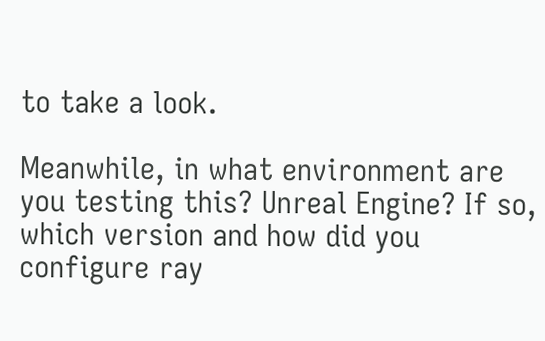to take a look.

Meanwhile, in what environment are you testing this? Unreal Engine? If so, which version and how did you configure ray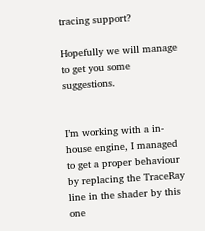tracing support?

Hopefully we will manage to get you some suggestions.


I’m working with a in-house engine, I managed to get a proper behaviour by replacing the TraceRay line in the shader by this one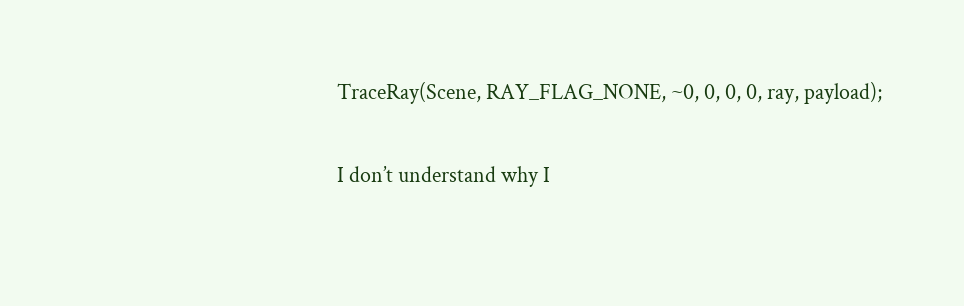TraceRay(Scene, RAY_FLAG_NONE, ~0, 0, 0, 0, ray, payload);

I don’t understand why I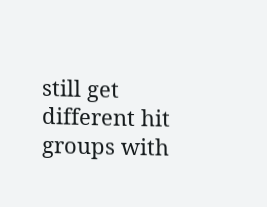still get different hit groups with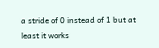a stride of 0 instead of 1 but at least it works